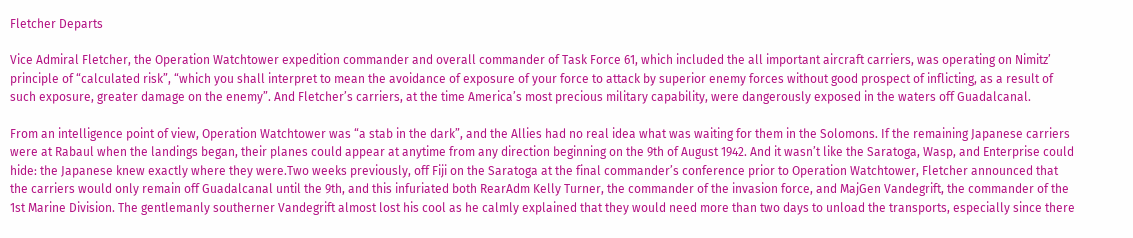Fletcher Departs

Vice Admiral Fletcher, the Operation Watchtower expedition commander and overall commander of Task Force 61, which included the all important aircraft carriers, was operating on Nimitz’ principle of “calculated risk”, “which you shall interpret to mean the avoidance of exposure of your force to attack by superior enemy forces without good prospect of inflicting, as a result of such exposure, greater damage on the enemy”. And Fletcher’s carriers, at the time America’s most precious military capability, were dangerously exposed in the waters off Guadalcanal.

From an intelligence point of view, Operation Watchtower was “a stab in the dark”, and the Allies had no real idea what was waiting for them in the Solomons. If the remaining Japanese carriers were at Rabaul when the landings began, their planes could appear at anytime from any direction beginning on the 9th of August 1942. And it wasn’t like the Saratoga, Wasp, and Enterprise could hide: the Japanese knew exactly where they were.Two weeks previously, off Fiji on the Saratoga at the final commander’s conference prior to Operation Watchtower, Fletcher announced that the carriers would only remain off Guadalcanal until the 9th, and this infuriated both RearAdm Kelly Turner, the commander of the invasion force, and MajGen Vandegrift, the commander of the 1st Marine Division. The gentlemanly southerner Vandegrift almost lost his cool as he calmly explained that they would need more than two days to unload the transports, especially since there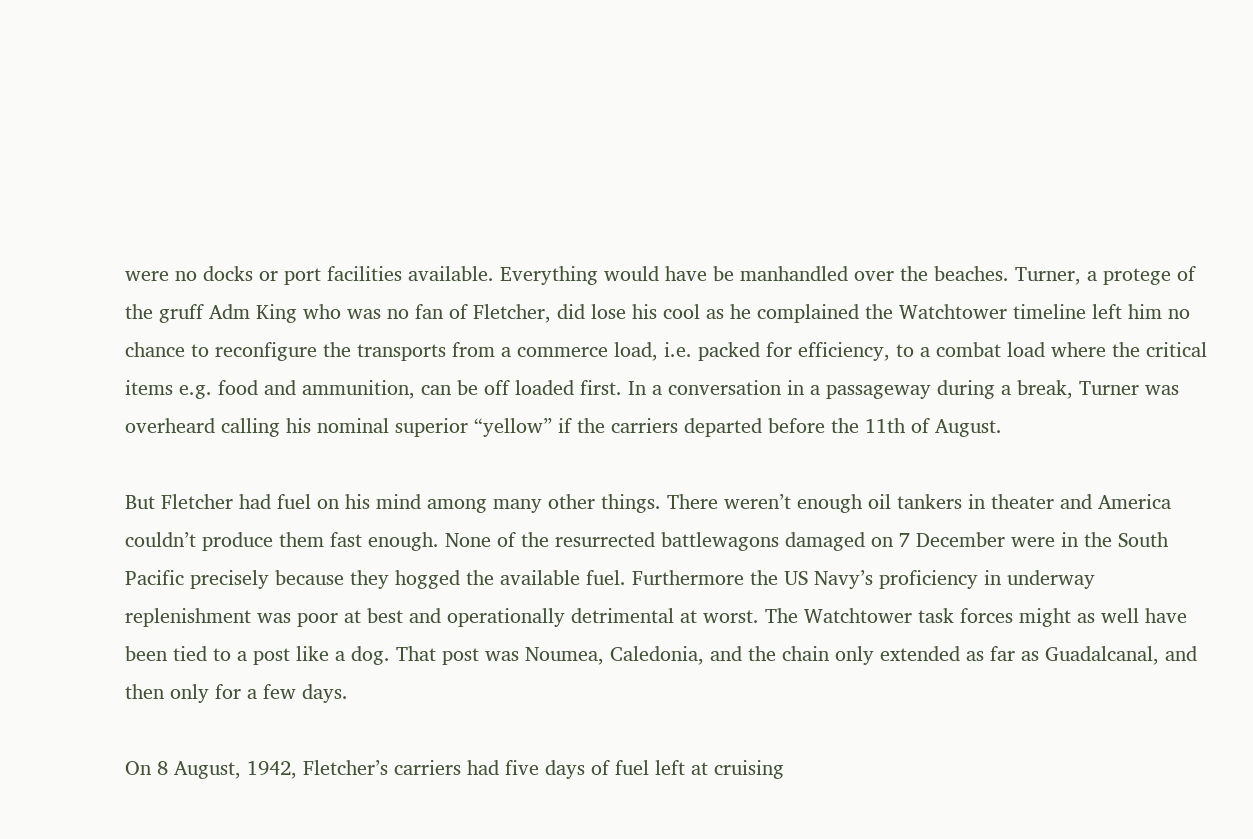were no docks or port facilities available. Everything would have be manhandled over the beaches. Turner, a protege of the gruff Adm King who was no fan of Fletcher, did lose his cool as he complained the Watchtower timeline left him no chance to reconfigure the transports from a commerce load, i.e. packed for efficiency, to a combat load where the critical items e.g. food and ammunition, can be off loaded first. In a conversation in a passageway during a break, Turner was overheard calling his nominal superior “yellow” if the carriers departed before the 11th of August.

But Fletcher had fuel on his mind among many other things. There weren’t enough oil tankers in theater and America couldn’t produce them fast enough. None of the resurrected battlewagons damaged on 7 December were in the South Pacific precisely because they hogged the available fuel. Furthermore the US Navy’s proficiency in underway replenishment was poor at best and operationally detrimental at worst. The Watchtower task forces might as well have been tied to a post like a dog. That post was Noumea, Caledonia, and the chain only extended as far as Guadalcanal, and then only for a few days.

On 8 August, 1942, Fletcher’s carriers had five days of fuel left at cruising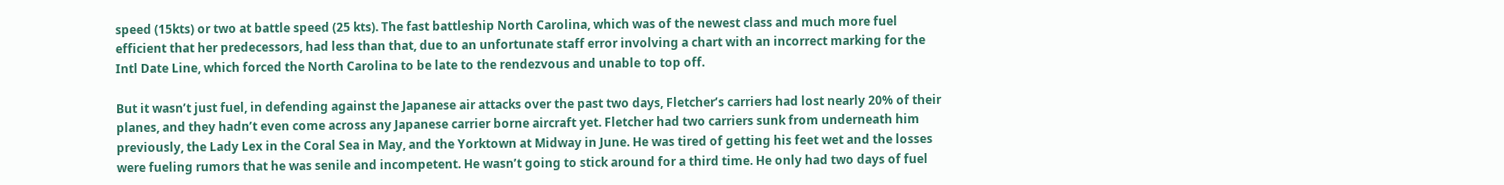speed (15kts) or two at battle speed (25 kts). The fast battleship North Carolina, which was of the newest class and much more fuel efficient that her predecessors, had less than that, due to an unfortunate staff error involving a chart with an incorrect marking for the Intl Date Line, which forced the North Carolina to be late to the rendezvous and unable to top off.

But it wasn’t just fuel, in defending against the Japanese air attacks over the past two days, Fletcher’s carriers had lost nearly 20% of their planes, and they hadn’t even come across any Japanese carrier borne aircraft yet. Fletcher had two carriers sunk from underneath him previously, the Lady Lex in the Coral Sea in May, and the Yorktown at Midway in June. He was tired of getting his feet wet and the losses were fueling rumors that he was senile and incompetent. He wasn’t going to stick around for a third time. He only had two days of fuel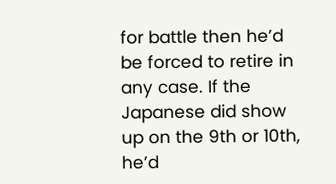for battle then he’d be forced to retire in any case. If the Japanese did show up on the 9th or 10th, he’d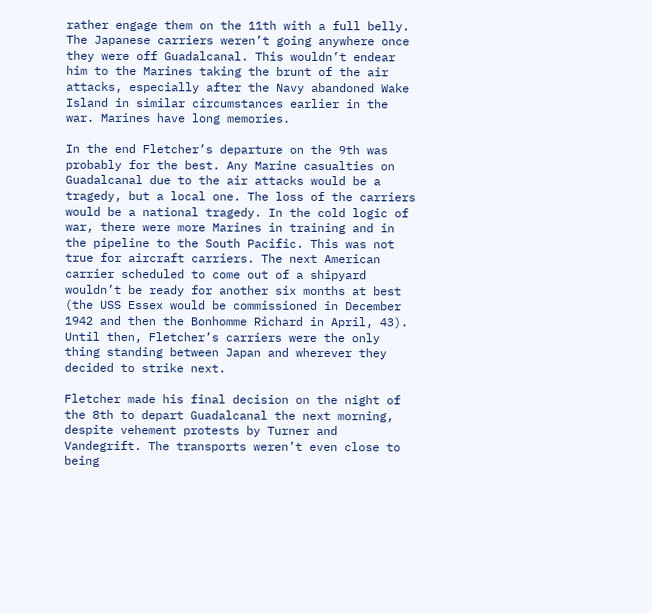rather engage them on the 11th with a full belly. The Japanese carriers weren’t going anywhere once they were off Guadalcanal. This wouldn’t endear him to the Marines taking the brunt of the air attacks, especially after the Navy abandoned Wake Island in similar circumstances earlier in the war. Marines have long memories.

In the end Fletcher’s departure on the 9th was probably for the best. Any Marine casualties on Guadalcanal due to the air attacks would be a tragedy, but a local one. The loss of the carriers would be a national tragedy. In the cold logic of war, there were more Marines in training and in the pipeline to the South Pacific. This was not true for aircraft carriers. The next American carrier scheduled to come out of a shipyard wouldn’t be ready for another six months at best (the USS Essex would be commissioned in December 1942 and then the Bonhomme Richard in April, 43). Until then, Fletcher’s carriers were the only thing standing between Japan and wherever they decided to strike next.

Fletcher made his final decision on the night of the 8th to depart Guadalcanal the next morning, despite vehement protests by Turner and Vandegrift. The transports weren’t even close to being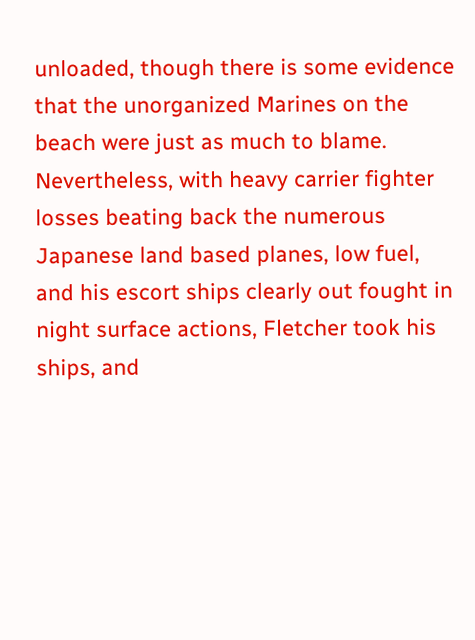unloaded, though there is some evidence that the unorganized Marines on the beach were just as much to blame. Nevertheless, with heavy carrier fighter losses beating back the numerous Japanese land based planes, low fuel, and his escort ships clearly out fought in night surface actions, Fletcher took his ships, and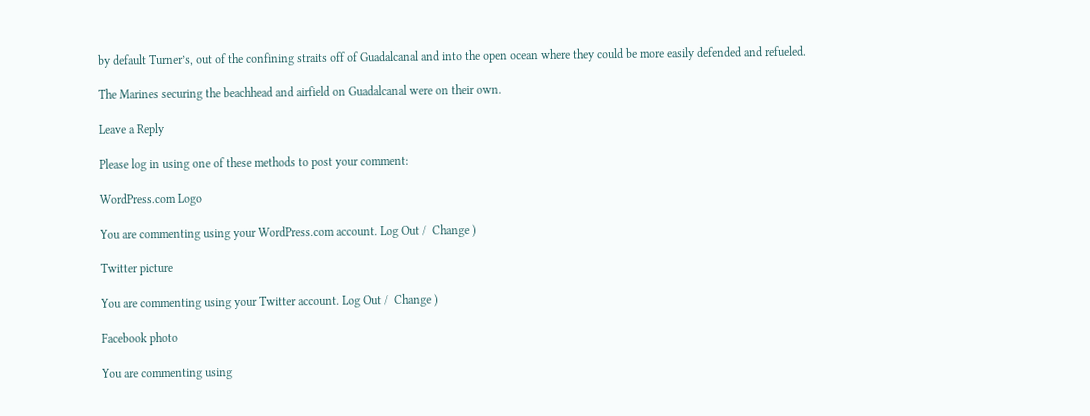by default Turner’s, out of the confining straits off of Guadalcanal and into the open ocean where they could be more easily defended and refueled.

The Marines securing the beachhead and airfield on Guadalcanal were on their own.

Leave a Reply

Please log in using one of these methods to post your comment:

WordPress.com Logo

You are commenting using your WordPress.com account. Log Out /  Change )

Twitter picture

You are commenting using your Twitter account. Log Out /  Change )

Facebook photo

You are commenting using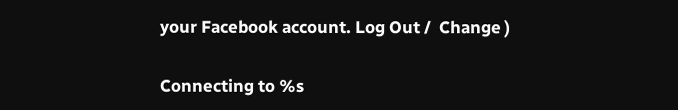your Facebook account. Log Out /  Change )

Connecting to %s